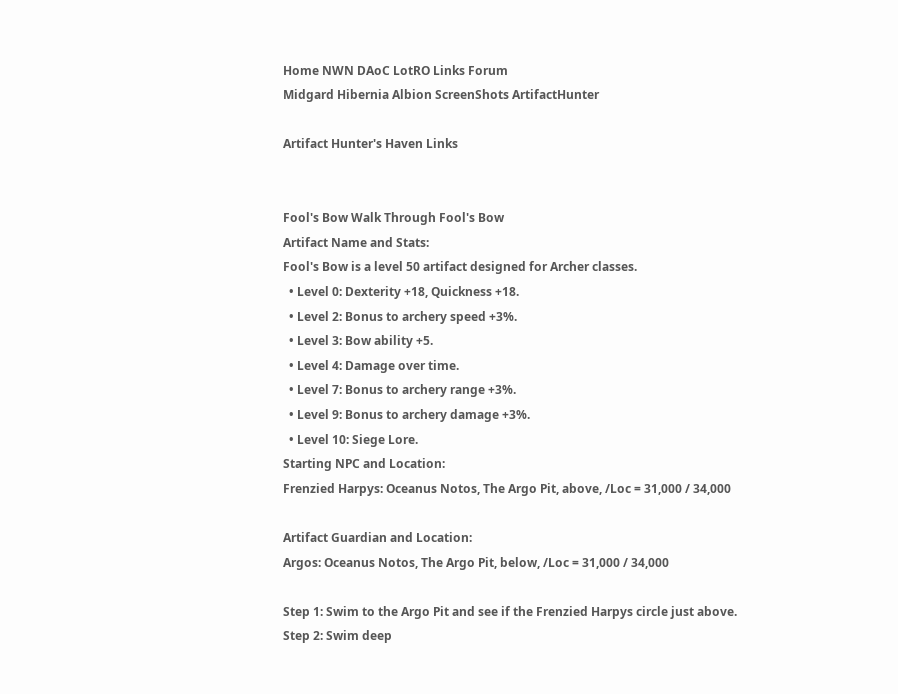Home NWN DAoC LotRO Links Forum
Midgard Hibernia Albion ScreenShots ArtifactHunter

Artifact Hunter's Haven Links


Fool's Bow Walk Through Fool's Bow
Artifact Name and Stats:
Fool's Bow is a level 50 artifact designed for Archer classes.
  • Level 0: Dexterity +18, Quickness +18.
  • Level 2: Bonus to archery speed +3%.
  • Level 3: Bow ability +5.
  • Level 4: Damage over time.
  • Level 7: Bonus to archery range +3%.
  • Level 9: Bonus to archery damage +3%.
  • Level 10: Siege Lore.
Starting NPC and Location:
Frenzied Harpys: Oceanus Notos, The Argo Pit, above, /Loc = 31,000 / 34,000

Artifact Guardian and Location:
Argos: Oceanus Notos, The Argo Pit, below, /Loc = 31,000 / 34,000

Step 1: Swim to the Argo Pit and see if the Frenzied Harpys circle just above.
Step 2: Swim deep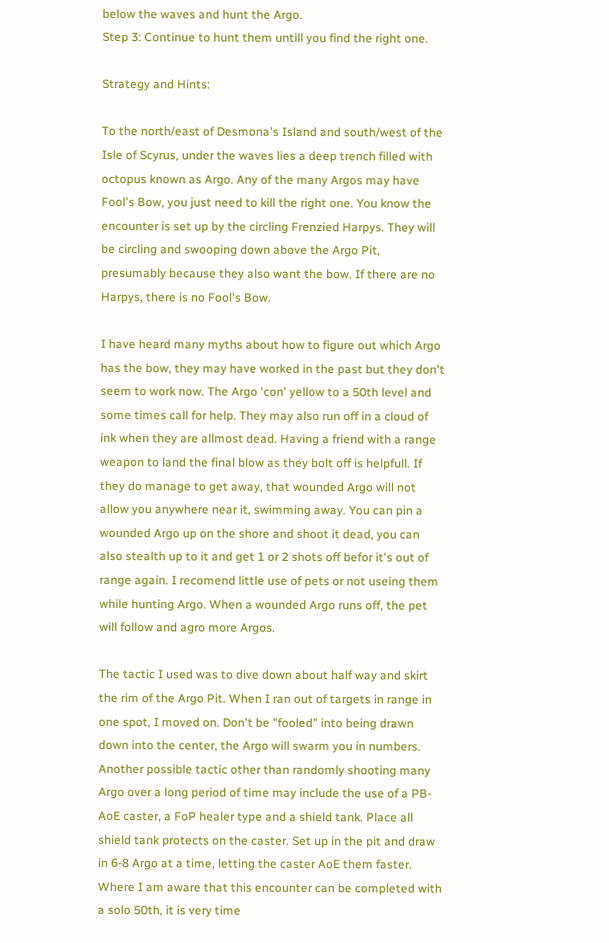below the waves and hunt the Argo.
Step 3: Continue to hunt them untill you find the right one.

Strategy and Hints:

To the north/east of Desmona's Island and south/west of the Isle of Scyrus, under the waves lies a deep trench filled with octopus known as Argo. Any of the many Argos may have Fool's Bow, you just need to kill the right one. You know the encounter is set up by the circling Frenzied Harpys. They will be circling and swooping down above the Argo Pit, presumably because they also want the bow. If there are no Harpys, there is no Fool's Bow.

I have heard many myths about how to figure out which Argo has the bow, they may have worked in the past but they don't seem to work now. The Argo 'con' yellow to a 50th level and some times call for help. They may also run off in a cloud of ink when they are allmost dead. Having a friend with a range weapon to land the final blow as they bolt off is helpfull. If they do manage to get away, that wounded Argo will not allow you anywhere near it, swimming away. You can pin a wounded Argo up on the shore and shoot it dead, you can also stealth up to it and get 1 or 2 shots off befor it's out of range again. I recomend little use of pets or not useing them while hunting Argo. When a wounded Argo runs off, the pet will follow and agro more Argos.

The tactic I used was to dive down about half way and skirt the rim of the Argo Pit. When I ran out of targets in range in one spot, I moved on. Don't be "fooled" into being drawn down into the center, the Argo will swarm you in numbers. Another possible tactic other than randomly shooting many Argo over a long period of time may include the use of a PB-AoE caster, a FoP healer type and a shield tank. Place all shield tank protects on the caster. Set up in the pit and draw in 6-8 Argo at a time, letting the caster AoE them faster. Where I am aware that this encounter can be completed with a solo 50th, it is very time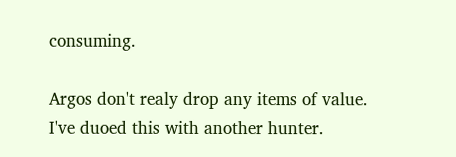consuming.

Argos don't realy drop any items of value. I've duoed this with another hunter.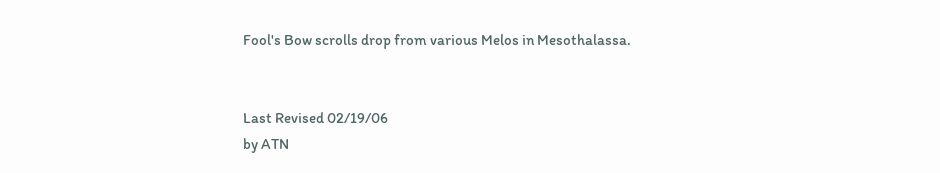Fool's Bow scrolls drop from various Melos in Mesothalassa.


Last Revised 02/19/06
by ATN